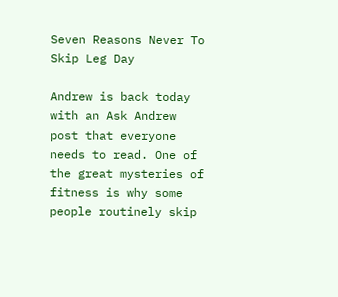Seven Reasons Never To Skip Leg Day

Andrew is back today with an Ask Andrew post that everyone needs to read. One of the great mysteries of fitness is why some people routinely skip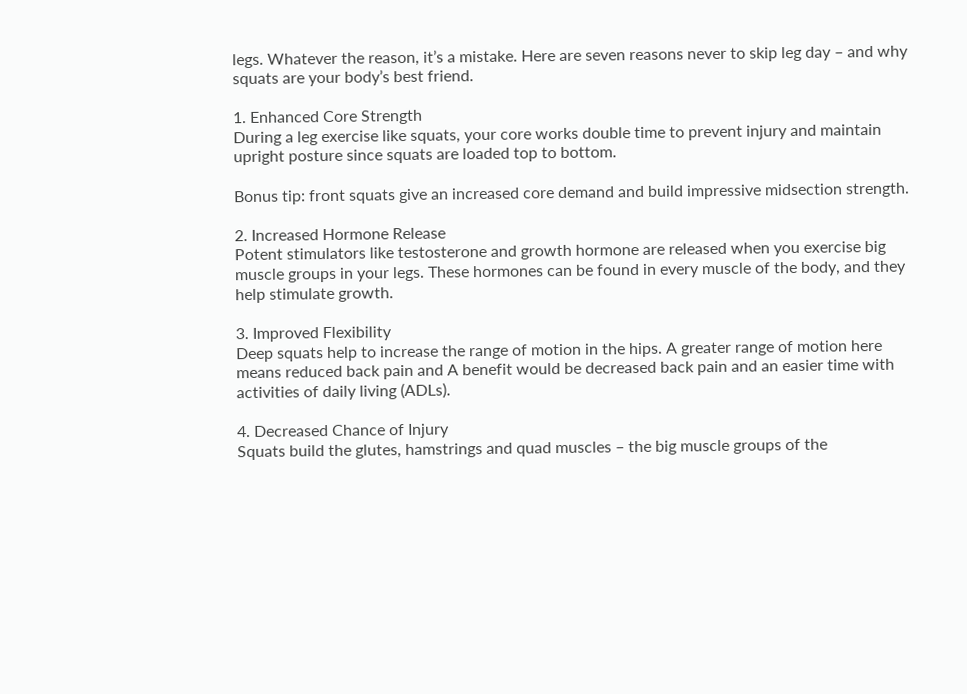legs. Whatever the reason, it’s a mistake. Here are seven reasons never to skip leg day – and why squats are your body’s best friend.

1. Enhanced Core Strength
During a leg exercise like squats, your core works double time to prevent injury and maintain upright posture since squats are loaded top to bottom.

Bonus tip: front squats give an increased core demand and build impressive midsection strength.

2. Increased Hormone Release
Potent stimulators like testosterone and growth hormone are released when you exercise big muscle groups in your legs. These hormones can be found in every muscle of the body, and they help stimulate growth.

3. Improved Flexibility
Deep squats help to increase the range of motion in the hips. A greater range of motion here means reduced back pain and A benefit would be decreased back pain and an easier time with activities of daily living (ADLs).

4. Decreased Chance of Injury
Squats build the glutes, hamstrings and quad muscles – the big muscle groups of the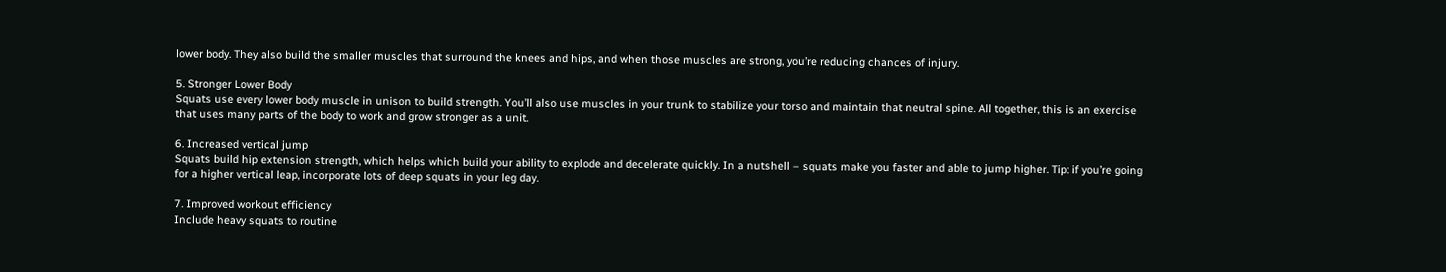lower body. They also build the smaller muscles that surround the knees and hips, and when those muscles are strong, you’re reducing chances of injury.

5. Stronger Lower Body
Squats use every lower body muscle in unison to build strength. You’ll also use muscles in your trunk to stabilize your torso and maintain that neutral spine. All together, this is an exercise that uses many parts of the body to work and grow stronger as a unit.

6. Increased vertical jump
Squats build hip extension strength, which helps which build your ability to explode and decelerate quickly. In a nutshell – squats make you faster and able to jump higher. Tip: if you’re going for a higher vertical leap, incorporate lots of deep squats in your leg day.

7. Improved workout efficiency
Include heavy squats to routine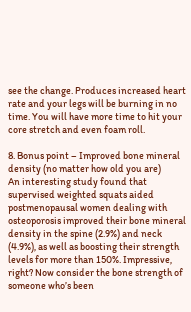see the change. Produces increased heart rate and your legs will be burning in no time. You will have more time to hit your core stretch and even foam roll.

8. Bonus point – Improved bone mineral density (no matter how old you are)
An interesting study found that supervised weighted squats aided postmenopausal women dealing with osteoporosis improved their bone mineral density in the spine (2.9%) and neck (4.9%), as well as boosting their strength levels for more than 150%. Impressive, right? Now consider the bone strength of someone who’s been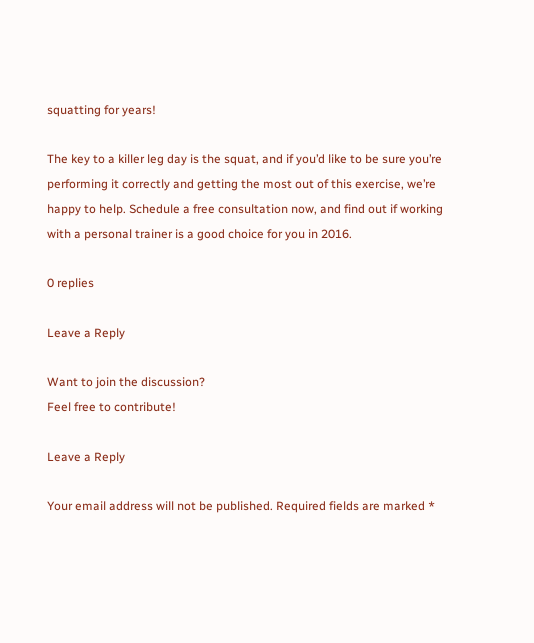squatting for years!

The key to a killer leg day is the squat, and if you’d like to be sure you’re performing it correctly and getting the most out of this exercise, we’re happy to help. Schedule a free consultation now, and find out if working with a personal trainer is a good choice for you in 2016.

0 replies

Leave a Reply

Want to join the discussion?
Feel free to contribute!

Leave a Reply

Your email address will not be published. Required fields are marked *